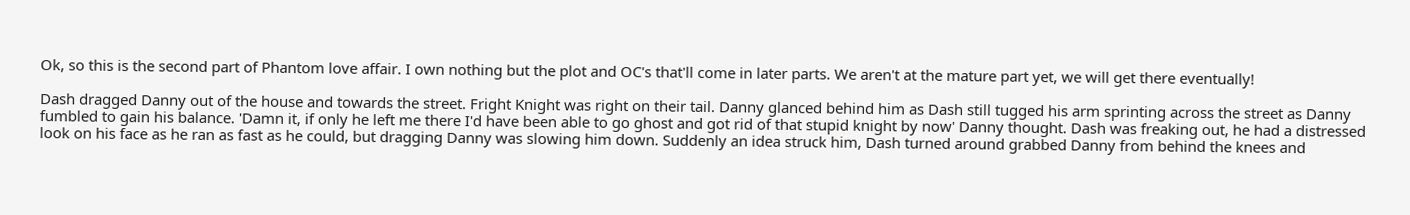Ok, so this is the second part of Phantom love affair. I own nothing but the plot and OC's that'll come in later parts. We aren't at the mature part yet, we will get there eventually!

Dash dragged Danny out of the house and towards the street. Fright Knight was right on their tail. Danny glanced behind him as Dash still tugged his arm sprinting across the street as Danny fumbled to gain his balance. 'Damn it, if only he left me there I'd have been able to go ghost and got rid of that stupid knight by now' Danny thought. Dash was freaking out, he had a distressed look on his face as he ran as fast as he could, but dragging Danny was slowing him down. Suddenly an idea struck him, Dash turned around grabbed Danny from behind the knees and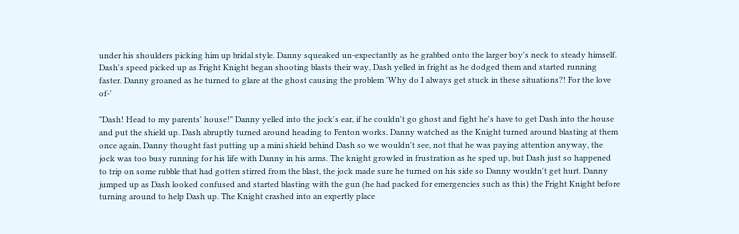under his shoulders picking him up bridal style. Danny squeaked un-expectantly as he grabbed onto the larger boy's neck to steady himself. Dash's speed picked up as Fright Knight began shooting blasts their way, Dash yelled in fright as he dodged them and started running faster. Danny groaned as he turned to glare at the ghost causing the problem 'Why do I always get stuck in these situations?! For the love of-'

"Dash! Head to my parents' house!" Danny yelled into the jock's ear, if he couldn't go ghost and fight he's have to get Dash into the house and put the shield up. Dash abruptly turned around heading to Fenton works. Danny watched as the Knight turned around blasting at them once again, Danny thought fast putting up a mini shield behind Dash so we wouldn't see, not that he was paying attention anyway, the jock was too busy running for his life with Danny in his arms. The knight growled in frustration as he sped up, but Dash just so happened to trip on some rubble that had gotten stirred from the blast, the jock made sure he turned on his side so Danny wouldn't get hurt. Danny jumped up as Dash looked confused and started blasting with the gun (he had packed for emergencies such as this) the Fright Knight before turning around to help Dash up. The Knight crashed into an expertly place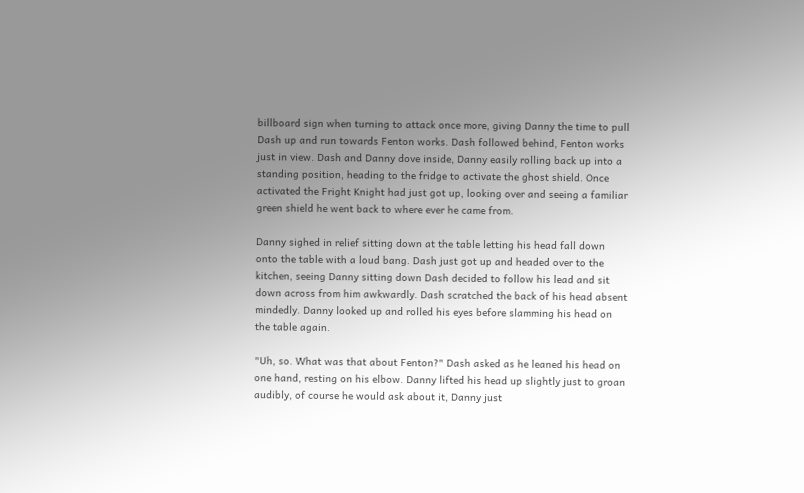billboard sign when turning to attack once more, giving Danny the time to pull Dash up and run towards Fenton works. Dash followed behind, Fenton works just in view. Dash and Danny dove inside, Danny easily rolling back up into a standing position, heading to the fridge to activate the ghost shield. Once activated the Fright Knight had just got up, looking over and seeing a familiar green shield he went back to where ever he came from.

Danny sighed in relief sitting down at the table letting his head fall down onto the table with a loud bang. Dash just got up and headed over to the kitchen, seeing Danny sitting down Dash decided to follow his lead and sit down across from him awkwardly. Dash scratched the back of his head absent mindedly. Danny looked up and rolled his eyes before slamming his head on the table again.

"Uh, so. What was that about Fenton?" Dash asked as he leaned his head on one hand, resting on his elbow. Danny lifted his head up slightly just to groan audibly, of course he would ask about it, Danny just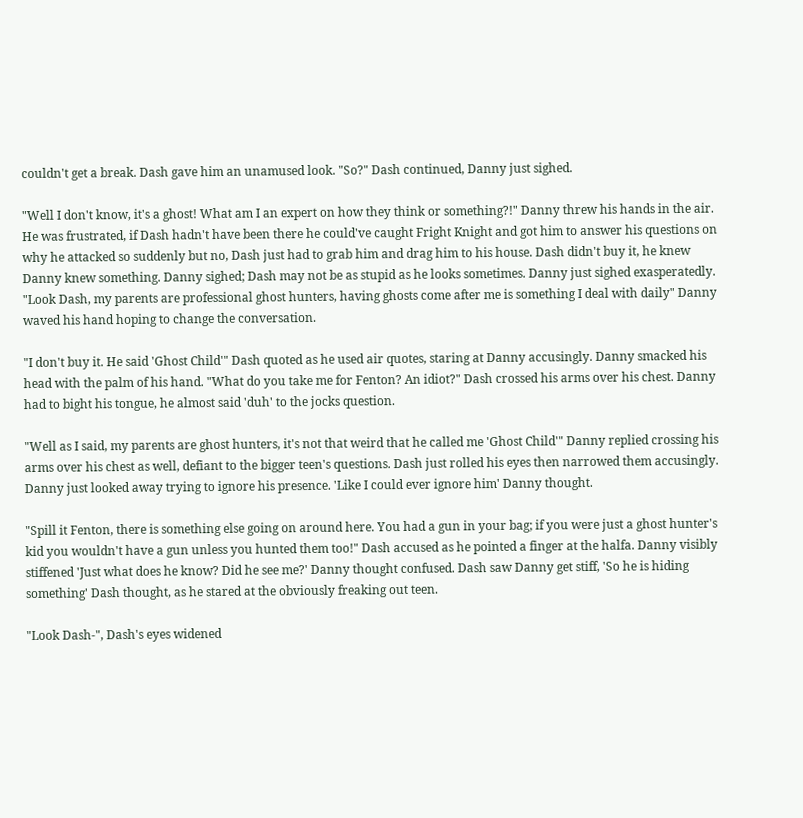couldn't get a break. Dash gave him an unamused look. "So?" Dash continued, Danny just sighed.

"Well I don't know, it's a ghost! What am I an expert on how they think or something?!" Danny threw his hands in the air. He was frustrated, if Dash hadn't have been there he could've caught Fright Knight and got him to answer his questions on why he attacked so suddenly but no, Dash just had to grab him and drag him to his house. Dash didn't buy it, he knew Danny knew something. Danny sighed; Dash may not be as stupid as he looks sometimes. Danny just sighed exasperatedly. "Look Dash, my parents are professional ghost hunters, having ghosts come after me is something I deal with daily" Danny waved his hand hoping to change the conversation.

"I don't buy it. He said 'Ghost Child'" Dash quoted as he used air quotes, staring at Danny accusingly. Danny smacked his head with the palm of his hand. "What do you take me for Fenton? An idiot?" Dash crossed his arms over his chest. Danny had to bight his tongue, he almost said 'duh' to the jocks question.

"Well as I said, my parents are ghost hunters, it's not that weird that he called me 'Ghost Child'" Danny replied crossing his arms over his chest as well, defiant to the bigger teen's questions. Dash just rolled his eyes then narrowed them accusingly. Danny just looked away trying to ignore his presence. 'Like I could ever ignore him' Danny thought.

"Spill it Fenton, there is something else going on around here. You had a gun in your bag; if you were just a ghost hunter's kid you wouldn't have a gun unless you hunted them too!" Dash accused as he pointed a finger at the halfa. Danny visibly stiffened 'Just what does he know? Did he see me?' Danny thought confused. Dash saw Danny get stiff, 'So he is hiding something' Dash thought, as he stared at the obviously freaking out teen.

"Look Dash-", Dash's eyes widened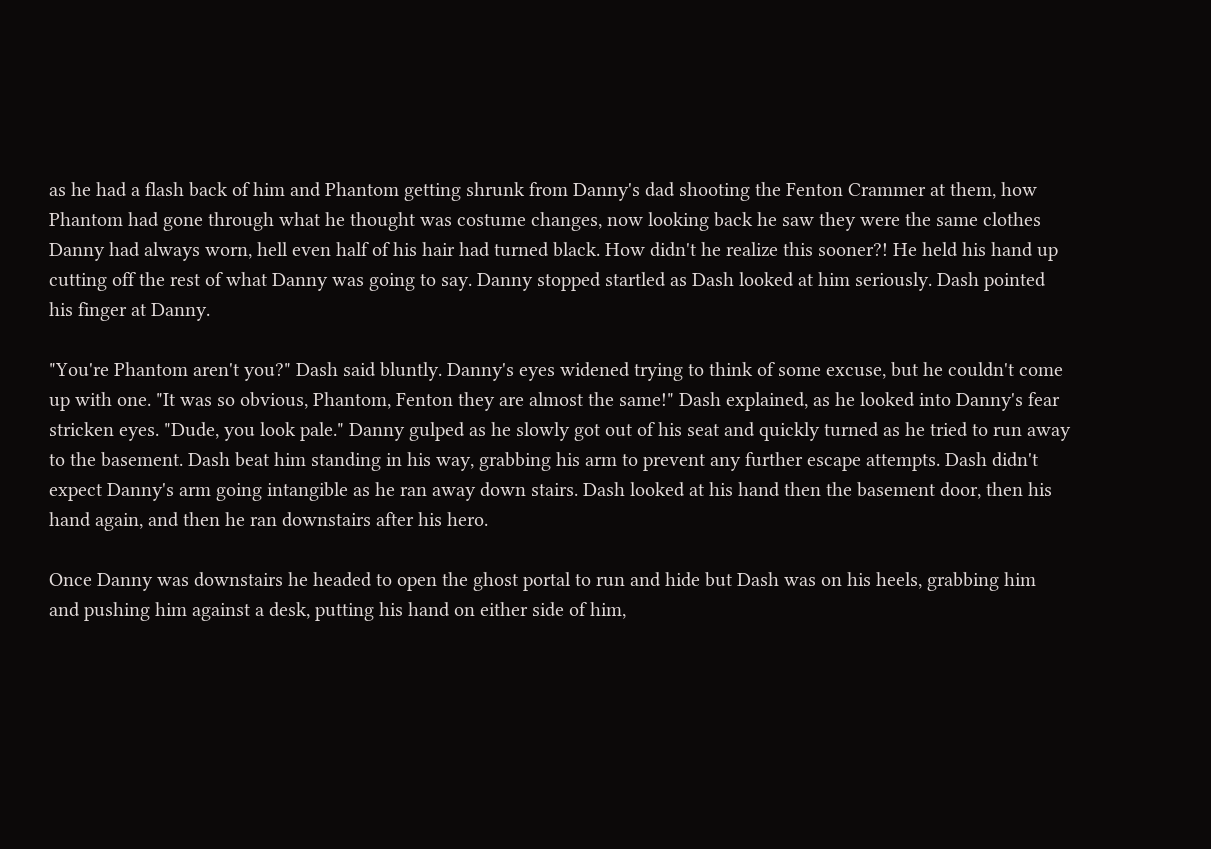as he had a flash back of him and Phantom getting shrunk from Danny's dad shooting the Fenton Crammer at them, how Phantom had gone through what he thought was costume changes, now looking back he saw they were the same clothes Danny had always worn, hell even half of his hair had turned black. How didn't he realize this sooner?! He held his hand up cutting off the rest of what Danny was going to say. Danny stopped startled as Dash looked at him seriously. Dash pointed his finger at Danny.

"You're Phantom aren't you?" Dash said bluntly. Danny's eyes widened trying to think of some excuse, but he couldn't come up with one. "It was so obvious, Phantom, Fenton they are almost the same!" Dash explained, as he looked into Danny's fear stricken eyes. "Dude, you look pale." Danny gulped as he slowly got out of his seat and quickly turned as he tried to run away to the basement. Dash beat him standing in his way, grabbing his arm to prevent any further escape attempts. Dash didn't expect Danny's arm going intangible as he ran away down stairs. Dash looked at his hand then the basement door, then his hand again, and then he ran downstairs after his hero.

Once Danny was downstairs he headed to open the ghost portal to run and hide but Dash was on his heels, grabbing him and pushing him against a desk, putting his hand on either side of him,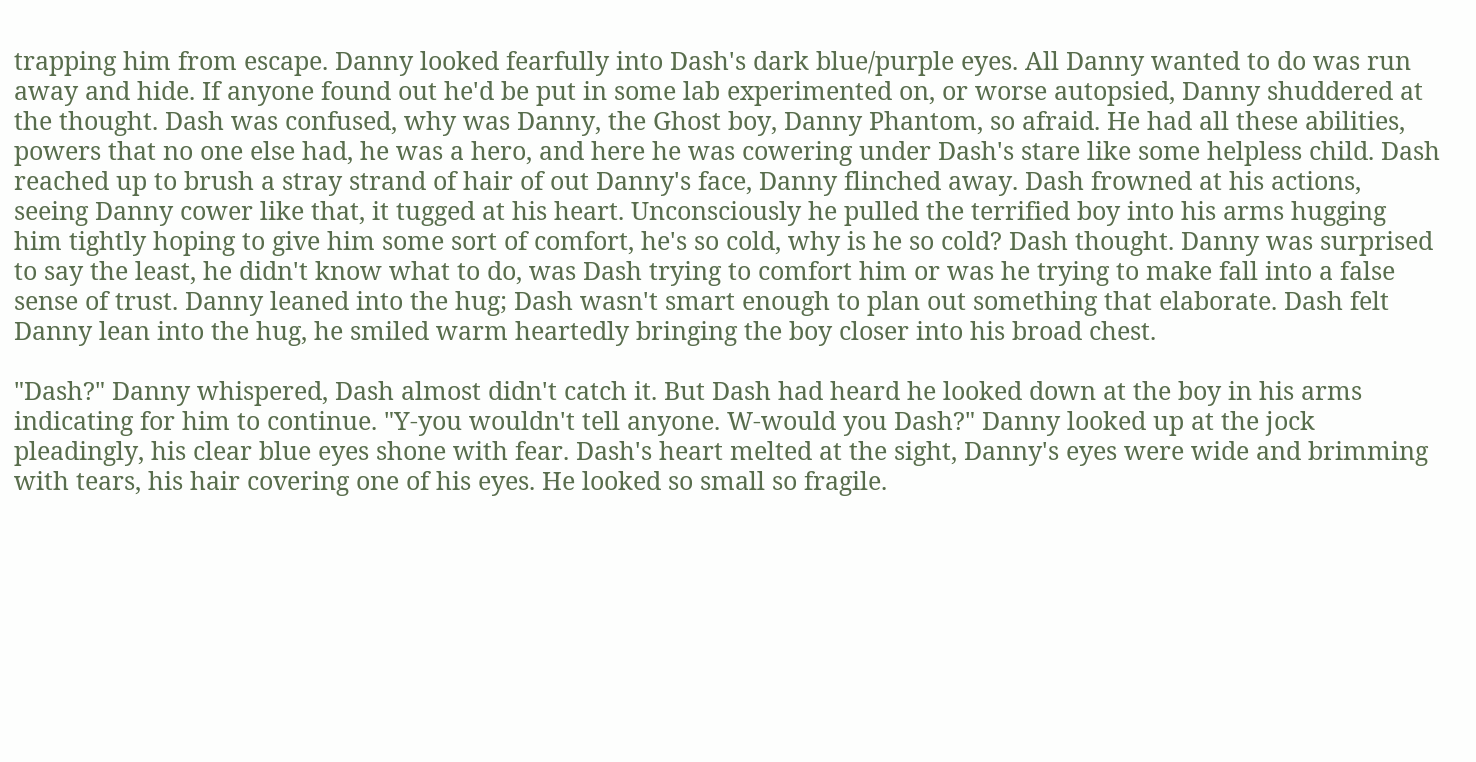trapping him from escape. Danny looked fearfully into Dash's dark blue/purple eyes. All Danny wanted to do was run away and hide. If anyone found out he'd be put in some lab experimented on, or worse autopsied, Danny shuddered at the thought. Dash was confused, why was Danny, the Ghost boy, Danny Phantom, so afraid. He had all these abilities, powers that no one else had, he was a hero, and here he was cowering under Dash's stare like some helpless child. Dash reached up to brush a stray strand of hair of out Danny's face, Danny flinched away. Dash frowned at his actions, seeing Danny cower like that, it tugged at his heart. Unconsciously he pulled the terrified boy into his arms hugging him tightly hoping to give him some sort of comfort, he's so cold, why is he so cold? Dash thought. Danny was surprised to say the least, he didn't know what to do, was Dash trying to comfort him or was he trying to make fall into a false sense of trust. Danny leaned into the hug; Dash wasn't smart enough to plan out something that elaborate. Dash felt Danny lean into the hug, he smiled warm heartedly bringing the boy closer into his broad chest.

"Dash?" Danny whispered, Dash almost didn't catch it. But Dash had heard he looked down at the boy in his arms indicating for him to continue. "Y-you wouldn't tell anyone. W-would you Dash?" Danny looked up at the jock pleadingly, his clear blue eyes shone with fear. Dash's heart melted at the sight, Danny's eyes were wide and brimming with tears, his hair covering one of his eyes. He looked so small so fragile.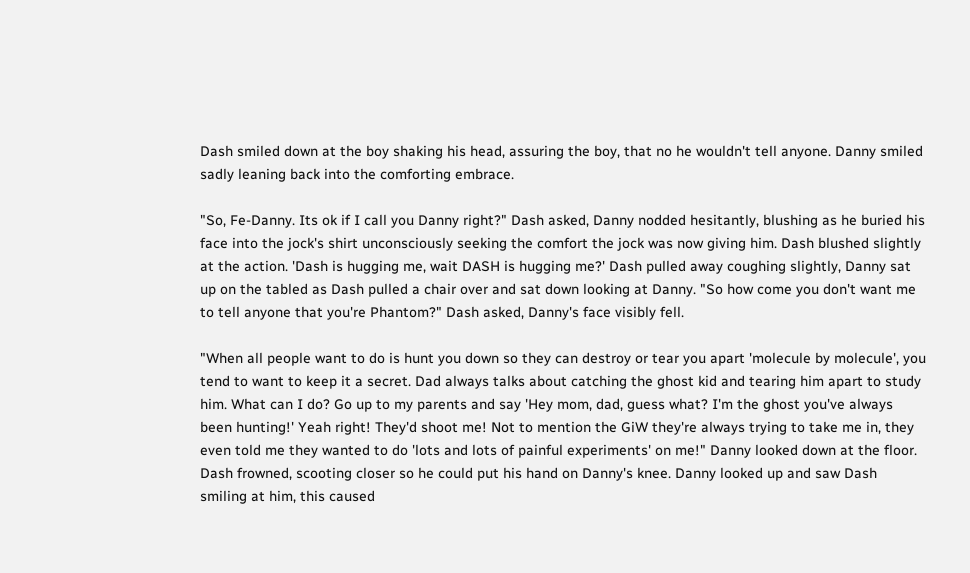Dash smiled down at the boy shaking his head, assuring the boy, that no he wouldn't tell anyone. Danny smiled sadly leaning back into the comforting embrace.

"So, Fe-Danny. Its ok if I call you Danny right?" Dash asked, Danny nodded hesitantly, blushing as he buried his face into the jock's shirt unconsciously seeking the comfort the jock was now giving him. Dash blushed slightly at the action. 'Dash is hugging me, wait DASH is hugging me?' Dash pulled away coughing slightly, Danny sat up on the tabled as Dash pulled a chair over and sat down looking at Danny. "So how come you don't want me to tell anyone that you're Phantom?" Dash asked, Danny's face visibly fell.

"When all people want to do is hunt you down so they can destroy or tear you apart 'molecule by molecule', you tend to want to keep it a secret. Dad always talks about catching the ghost kid and tearing him apart to study him. What can I do? Go up to my parents and say 'Hey mom, dad, guess what? I'm the ghost you've always been hunting!' Yeah right! They'd shoot me! Not to mention the GiW they're always trying to take me in, they even told me they wanted to do 'lots and lots of painful experiments' on me!" Danny looked down at the floor. Dash frowned, scooting closer so he could put his hand on Danny's knee. Danny looked up and saw Dash smiling at him, this caused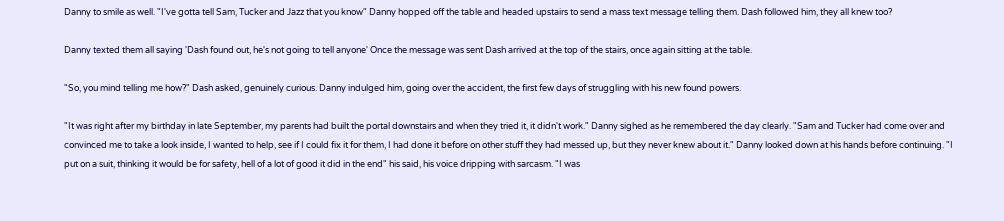Danny to smile as well. "I've gotta tell Sam, Tucker and Jazz that you know" Danny hopped off the table and headed upstairs to send a mass text message telling them. Dash followed him, they all knew too?

Danny texted them all saying 'Dash found out, he's not going to tell anyone' Once the message was sent Dash arrived at the top of the stairs, once again sitting at the table.

"So, you mind telling me how?" Dash asked, genuinely curious. Danny indulged him, going over the accident, the first few days of struggling with his new found powers.

"It was right after my birthday in late September, my parents had built the portal downstairs and when they tried it, it didn't work." Danny sighed as he remembered the day clearly. "Sam and Tucker had come over and convinced me to take a look inside, I wanted to help, see if I could fix it for them, I had done it before on other stuff they had messed up, but they never knew about it." Danny looked down at his hands before continuing. "I put on a suit, thinking it would be for safety, hell of a lot of good it did in the end" his said, his voice dripping with sarcasm. "I was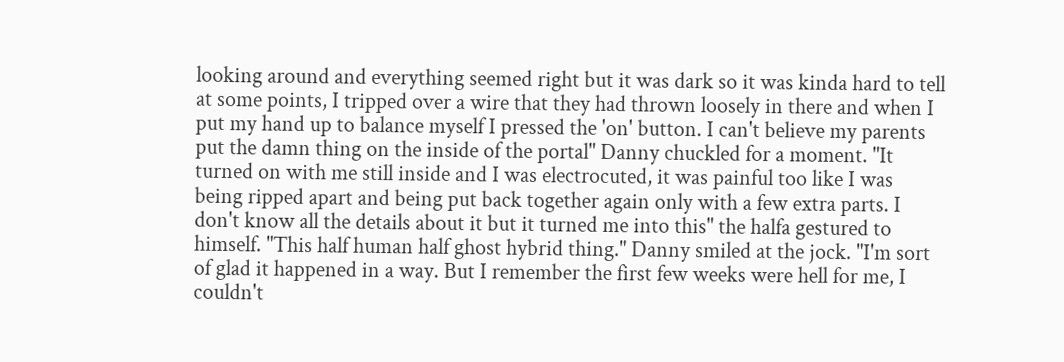looking around and everything seemed right but it was dark so it was kinda hard to tell at some points, I tripped over a wire that they had thrown loosely in there and when I put my hand up to balance myself I pressed the 'on' button. I can't believe my parents put the damn thing on the inside of the portal" Danny chuckled for a moment. "It turned on with me still inside and I was electrocuted, it was painful too like I was being ripped apart and being put back together again only with a few extra parts. I don't know all the details about it but it turned me into this" the halfa gestured to himself. "This half human half ghost hybrid thing." Danny smiled at the jock. "I'm sort of glad it happened in a way. But I remember the first few weeks were hell for me, I couldn't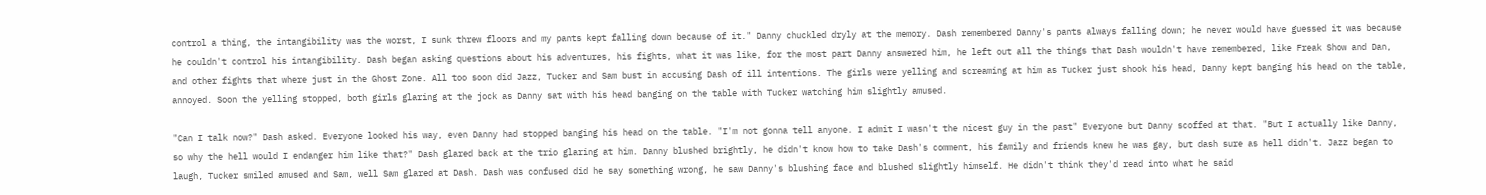control a thing, the intangibility was the worst, I sunk threw floors and my pants kept falling down because of it." Danny chuckled dryly at the memory. Dash remembered Danny's pants always falling down; he never would have guessed it was because he couldn't control his intangibility. Dash began asking questions about his adventures, his fights, what it was like, for the most part Danny answered him, he left out all the things that Dash wouldn't have remembered, like Freak Show and Dan, and other fights that where just in the Ghost Zone. All too soon did Jazz, Tucker and Sam bust in accusing Dash of ill intentions. The girls were yelling and screaming at him as Tucker just shook his head, Danny kept banging his head on the table, annoyed. Soon the yelling stopped, both girls glaring at the jock as Danny sat with his head banging on the table with Tucker watching him slightly amused.

"Can I talk now?" Dash asked. Everyone looked his way, even Danny had stopped banging his head on the table. "I'm not gonna tell anyone. I admit I wasn't the nicest guy in the past" Everyone but Danny scoffed at that. "But I actually like Danny, so why the hell would I endanger him like that?" Dash glared back at the trio glaring at him. Danny blushed brightly, he didn't know how to take Dash's comment, his family and friends knew he was gay, but dash sure as hell didn't. Jazz began to laugh, Tucker smiled amused and Sam, well Sam glared at Dash. Dash was confused did he say something wrong, he saw Danny's blushing face and blushed slightly himself. He didn't think they'd read into what he said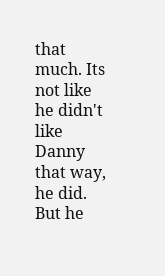that much. Its not like he didn't like Danny that way, he did. But he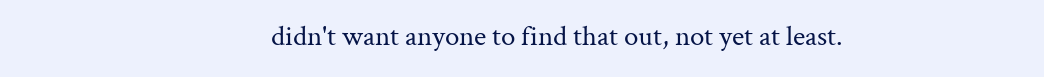didn't want anyone to find that out, not yet at least.